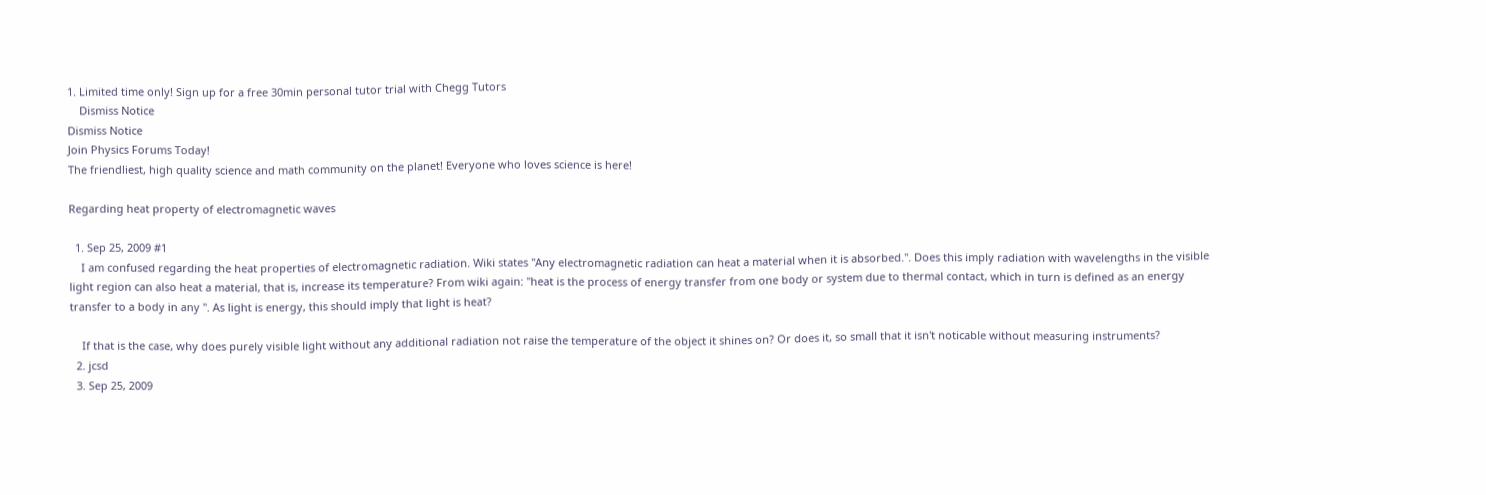1. Limited time only! Sign up for a free 30min personal tutor trial with Chegg Tutors
    Dismiss Notice
Dismiss Notice
Join Physics Forums Today!
The friendliest, high quality science and math community on the planet! Everyone who loves science is here!

Regarding heat property of electromagnetic waves

  1. Sep 25, 2009 #1
    I am confused regarding the heat properties of electromagnetic radiation. Wiki states "Any electromagnetic radiation can heat a material when it is absorbed.". Does this imply radiation with wavelengths in the visible light region can also heat a material, that is, increase its temperature? From wiki again: "heat is the process of energy transfer from one body or system due to thermal contact, which in turn is defined as an energy transfer to a body in any ". As light is energy, this should imply that light is heat?

    If that is the case, why does purely visible light without any additional radiation not raise the temperature of the object it shines on? Or does it, so small that it isn't noticable without measuring instruments?
  2. jcsd
  3. Sep 25, 2009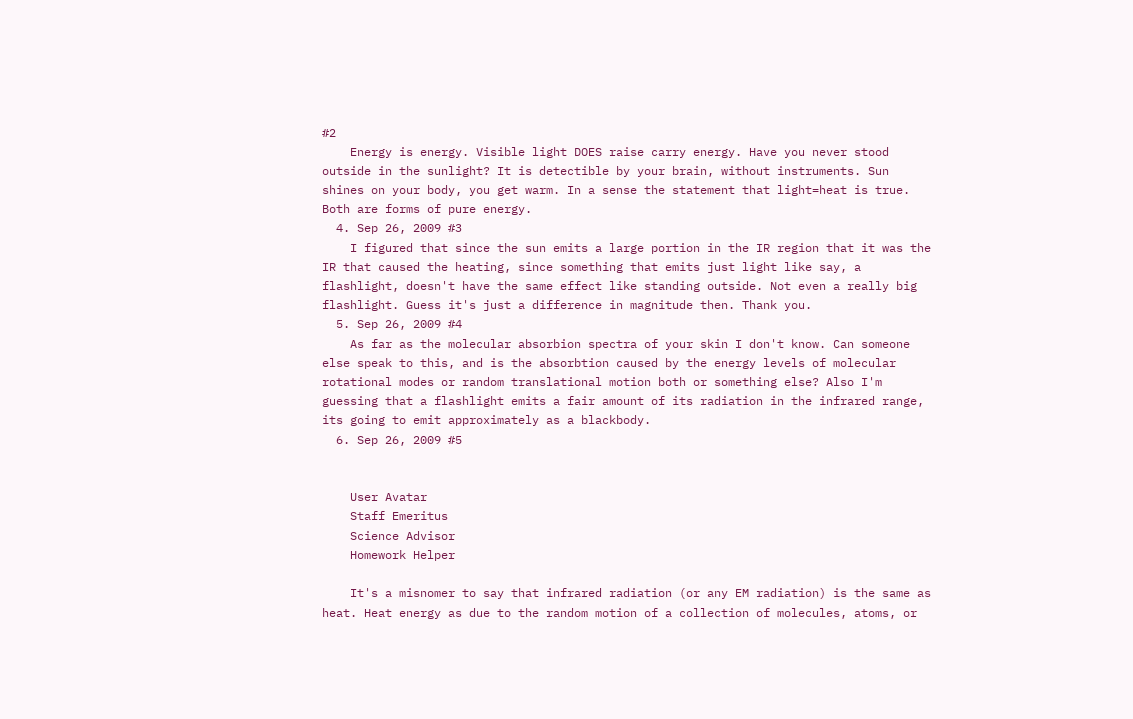#2
    Energy is energy. Visible light DOES raise carry energy. Have you never stood outside in the sunlight? It is detectible by your brain, without instruments. Sun shines on your body, you get warm. In a sense the statement that light=heat is true. Both are forms of pure energy.
  4. Sep 26, 2009 #3
    I figured that since the sun emits a large portion in the IR region that it was the IR that caused the heating, since something that emits just light like say, a flashlight, doesn't have the same effect like standing outside. Not even a really big flashlight. Guess it's just a difference in magnitude then. Thank you.
  5. Sep 26, 2009 #4
    As far as the molecular absorbion spectra of your skin I don't know. Can someone else speak to this, and is the absorbtion caused by the energy levels of molecular rotational modes or random translational motion both or something else? Also I'm guessing that a flashlight emits a fair amount of its radiation in the infrared range, its going to emit approximately as a blackbody.
  6. Sep 26, 2009 #5


    User Avatar
    Staff Emeritus
    Science Advisor
    Homework Helper

    It's a misnomer to say that infrared radiation (or any EM radiation) is the same as heat. Heat energy as due to the random motion of a collection of molecules, atoms, or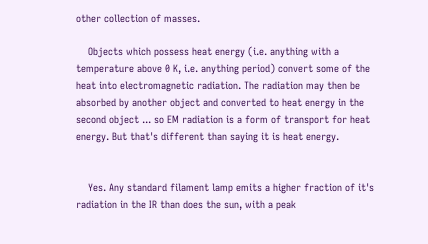other collection of masses.

    Objects which possess heat energy (i.e. anything with a temperature above 0 K, i.e. anything period) convert some of the heat into electromagnetic radiation. The radiation may then be absorbed by another object and converted to heat energy in the second object ... so EM radiation is a form of transport for heat energy. But that's different than saying it is heat energy.


    Yes. Any standard filament lamp emits a higher fraction of it's radiation in the IR than does the sun, with a peak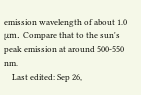emission wavelength of about 1.0 μm. Compare that to the sun's peak emission at around 500-550 nm.
    Last edited: Sep 26,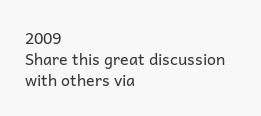2009
Share this great discussion with others via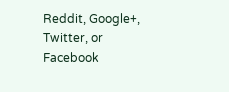Reddit, Google+, Twitter, or Facebook